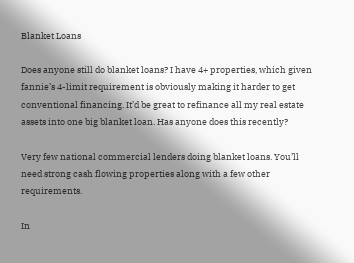Blanket Loans

Does anyone still do blanket loans? I have 4+ properties, which given fannie’s 4-limit requirement is obviously making it harder to get conventional financing. It’d be great to refinance all my real estate assets into one big blanket loan. Has anyone does this recently?

Very few national commercial lenders doing blanket loans. You’ll need strong cash flowing properties along with a few other requirements.

In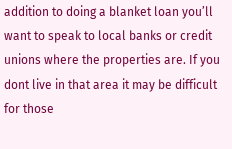addition to doing a blanket loan you’ll want to speak to local banks or credit unions where the properties are. If you dont live in that area it may be difficult for those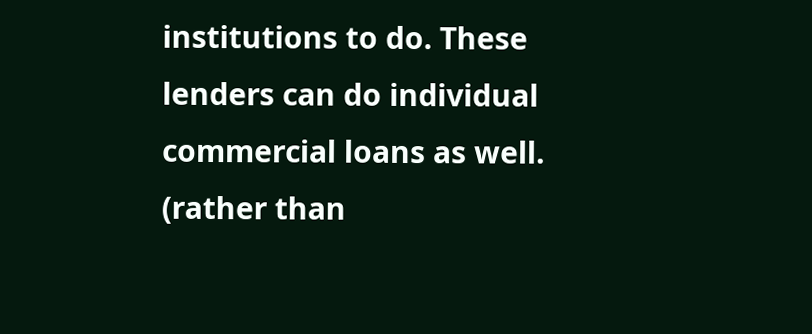institutions to do. These lenders can do individual commercial loans as well. (rather than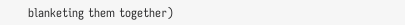blanketing them together)